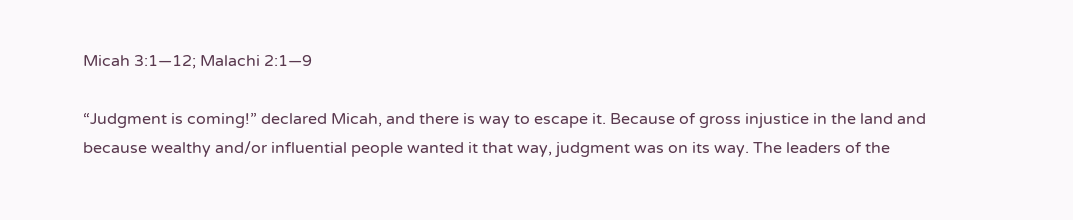Micah 3:1—12; Malachi 2:1—9

“Judgment is coming!” declared Micah, and there is way to escape it. Because of gross injustice in the land and because wealthy and/or influential people wanted it that way, judgment was on its way. The leaders of the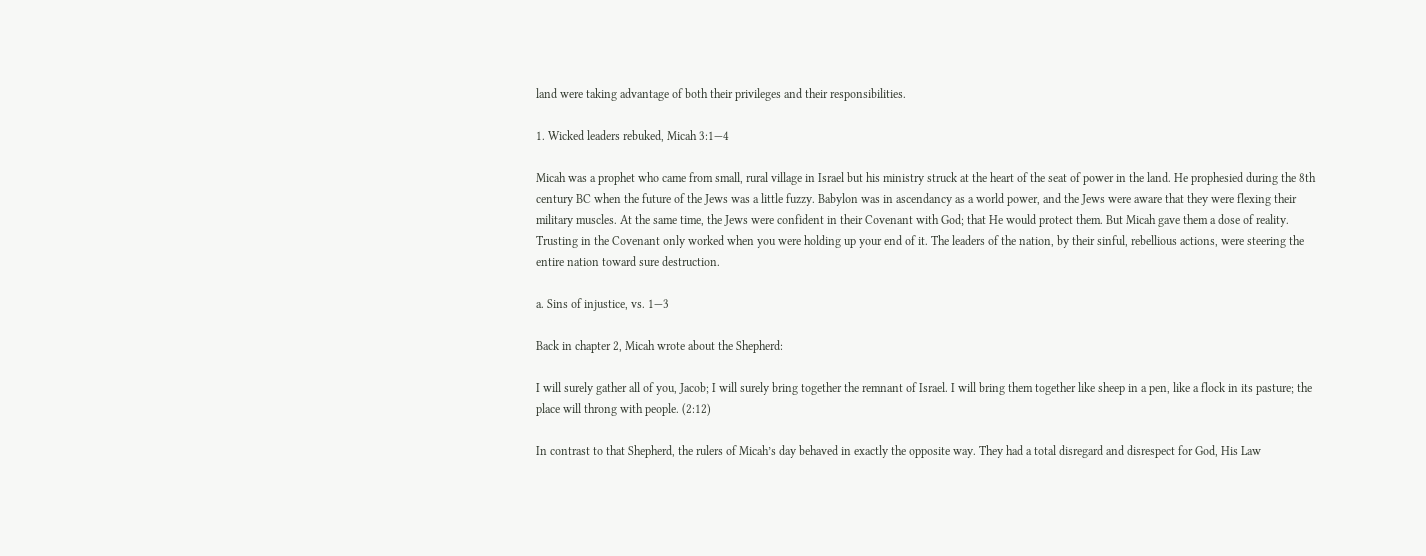land were taking advantage of both their privileges and their responsibilities.

1. Wicked leaders rebuked, Micah 3:1—4

Micah was a prophet who came from small, rural village in Israel but his ministry struck at the heart of the seat of power in the land. He prophesied during the 8th century BC when the future of the Jews was a little fuzzy. Babylon was in ascendancy as a world power, and the Jews were aware that they were flexing their military muscles. At the same time, the Jews were confident in their Covenant with God; that He would protect them. But Micah gave them a dose of reality. Trusting in the Covenant only worked when you were holding up your end of it. The leaders of the nation, by their sinful, rebellious actions, were steering the entire nation toward sure destruction.

a. Sins of injustice, vs. 1—3

Back in chapter 2, Micah wrote about the Shepherd:

I will surely gather all of you, Jacob; I will surely bring together the remnant of Israel. I will bring them together like sheep in a pen, like a flock in its pasture; the place will throng with people. (2:12)

In contrast to that Shepherd, the rulers of Micah’s day behaved in exactly the opposite way. They had a total disregard and disrespect for God, His Law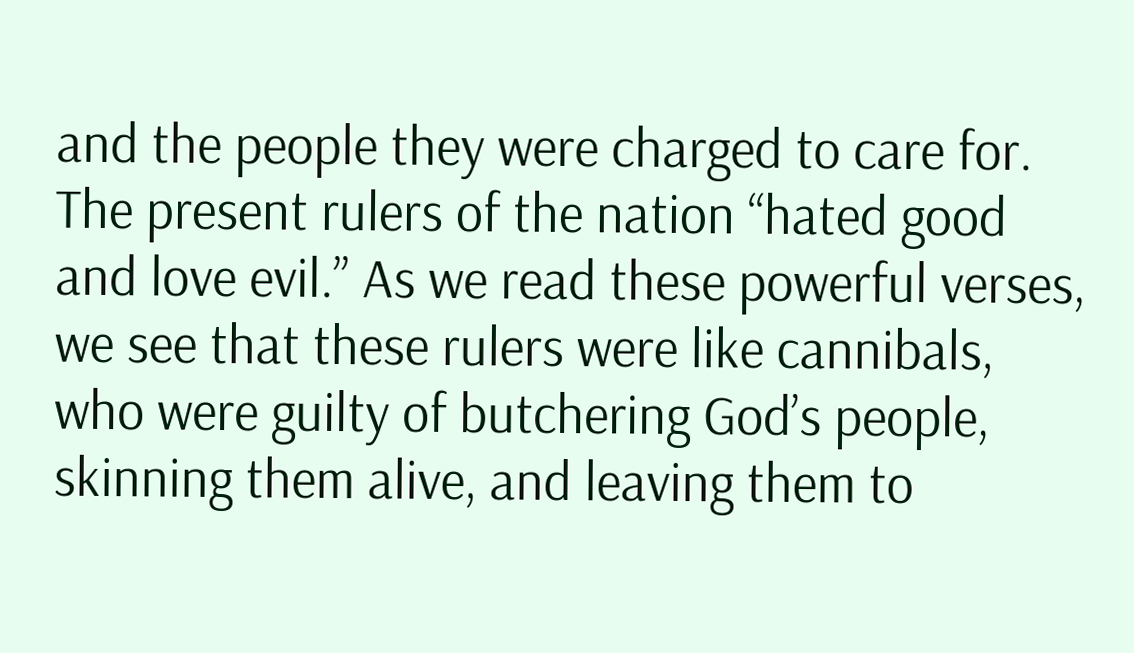and the people they were charged to care for. The present rulers of the nation “hated good and love evil.” As we read these powerful verses, we see that these rulers were like cannibals, who were guilty of butchering God’s people, skinning them alive, and leaving them to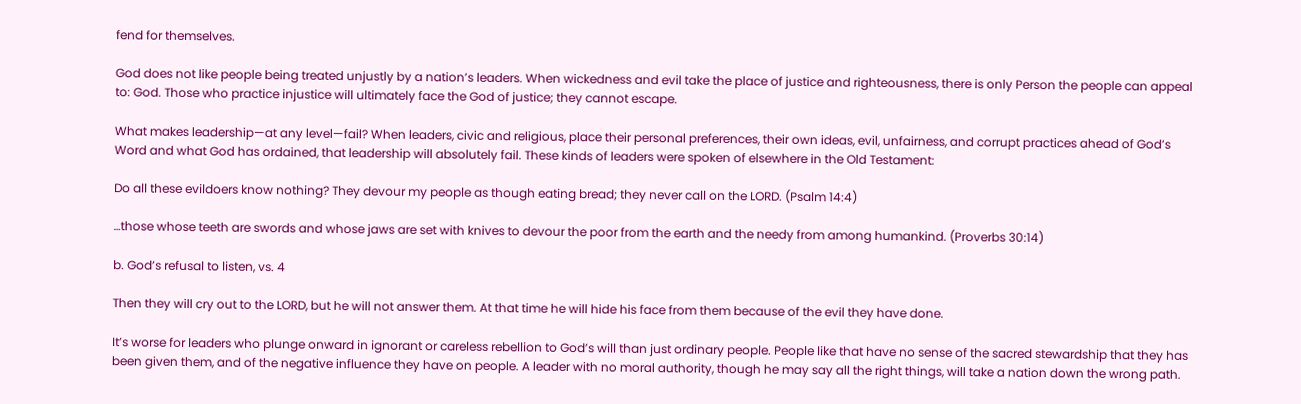fend for themselves.

God does not like people being treated unjustly by a nation’s leaders. When wickedness and evil take the place of justice and righteousness, there is only Person the people can appeal to: God. Those who practice injustice will ultimately face the God of justice; they cannot escape.

What makes leadership—at any level—fail? When leaders, civic and religious, place their personal preferences, their own ideas, evil, unfairness, and corrupt practices ahead of God’s Word and what God has ordained, that leadership will absolutely fail. These kinds of leaders were spoken of elsewhere in the Old Testament:

Do all these evildoers know nothing? They devour my people as though eating bread; they never call on the LORD. (Psalm 14:4)

…those whose teeth are swords and whose jaws are set with knives to devour the poor from the earth and the needy from among humankind. (Proverbs 30:14)

b. God’s refusal to listen, vs. 4

Then they will cry out to the LORD, but he will not answer them. At that time he will hide his face from them because of the evil they have done.

It’s worse for leaders who plunge onward in ignorant or careless rebellion to God’s will than just ordinary people. People like that have no sense of the sacred stewardship that they has been given them, and of the negative influence they have on people. A leader with no moral authority, though he may say all the right things, will take a nation down the wrong path.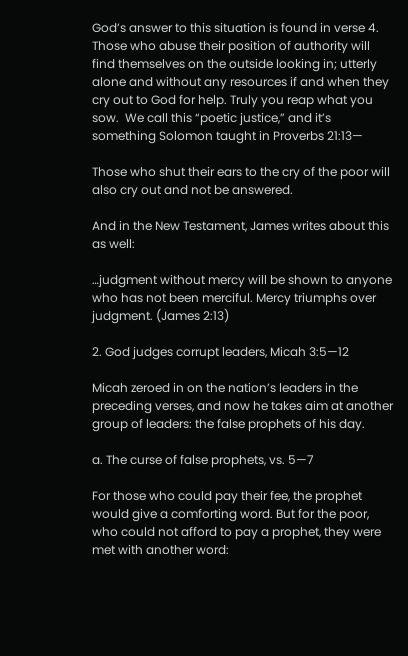God’s answer to this situation is found in verse 4. Those who abuse their position of authority will find themselves on the outside looking in; utterly alone and without any resources if and when they cry out to God for help. Truly you reap what you sow.  We call this “poetic justice,” and it’s something Solomon taught in Proverbs 21:13—

Those who shut their ears to the cry of the poor will also cry out and not be answered.

And in the New Testament, James writes about this as well:

…judgment without mercy will be shown to anyone who has not been merciful. Mercy triumphs over judgment. (James 2:13)

2. God judges corrupt leaders, Micah 3:5—12

Micah zeroed in on the nation’s leaders in the preceding verses, and now he takes aim at another group of leaders: the false prophets of his day.

a. The curse of false prophets, vs. 5—7

For those who could pay their fee, the prophet would give a comforting word. But for the poor, who could not afford to pay a prophet, they were met with another word: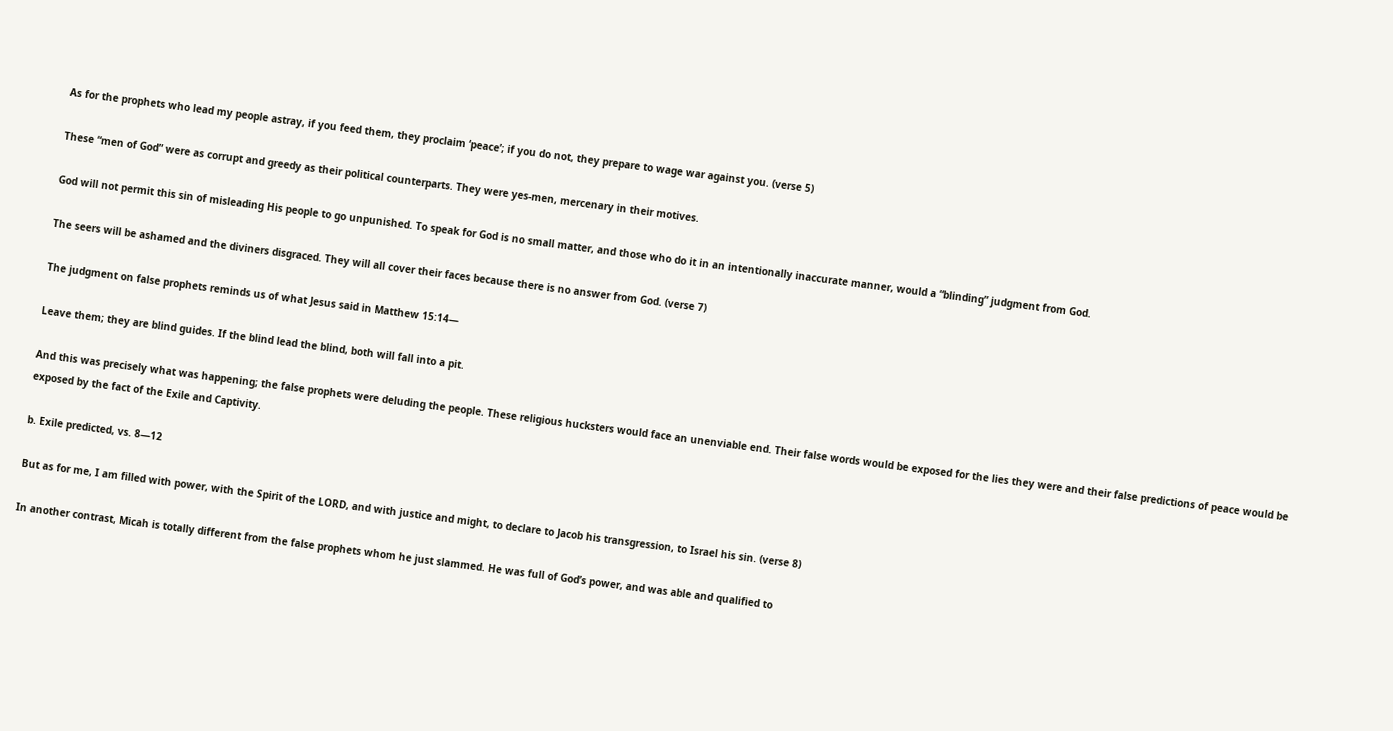As for the prophets who lead my people astray, if you feed them, they proclaim ‘peace’; if you do not, they prepare to wage war against you. (verse 5)

These “men of God” were as corrupt and greedy as their political counterparts. They were yes-men, mercenary in their motives.

God will not permit this sin of misleading His people to go unpunished. To speak for God is no small matter, and those who do it in an intentionally inaccurate manner, would a “blinding” judgment from God.

The seers will be ashamed and the diviners disgraced. They will all cover their faces because there is no answer from God. (verse 7)

The judgment on false prophets reminds us of what Jesus said in Matthew 15:14—

Leave them; they are blind guides. If the blind lead the blind, both will fall into a pit.

And this was precisely what was happening; the false prophets were deluding the people. These religious hucksters would face an unenviable end. Their false words would be exposed for the lies they were and their false predictions of peace would be exposed by the fact of the Exile and Captivity.

b. Exile predicted, vs. 8—12

But as for me, I am filled with power, with the Spirit of the LORD, and with justice and might, to declare to Jacob his transgression, to Israel his sin. (verse 8)

In another contrast, Micah is totally different from the false prophets whom he just slammed. He was full of God’s power, and was able and qualified to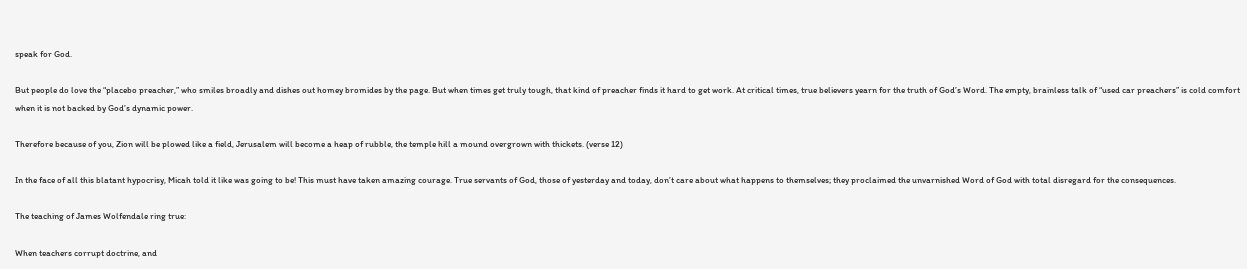speak for God.

But people do love the “placebo preacher,” who smiles broadly and dishes out homey bromides by the page. But when times get truly tough, that kind of preacher finds it hard to get work. At critical times, true believers yearn for the truth of God’s Word. The empty, brainless talk of “used car preachers” is cold comfort when it is not backed by God’s dynamic power.

Therefore because of you, Zion will be plowed like a field, Jerusalem will become a heap of rubble, the temple hill a mound overgrown with thickets. (verse 12)

In the face of all this blatant hypocrisy, Micah told it like was going to be! This must have taken amazing courage. True servants of God, those of yesterday and today, don’t care about what happens to themselves; they proclaimed the unvarnished Word of God with total disregard for the consequences.

The teaching of James Wolfendale ring true:

When teachers corrupt doctrine, and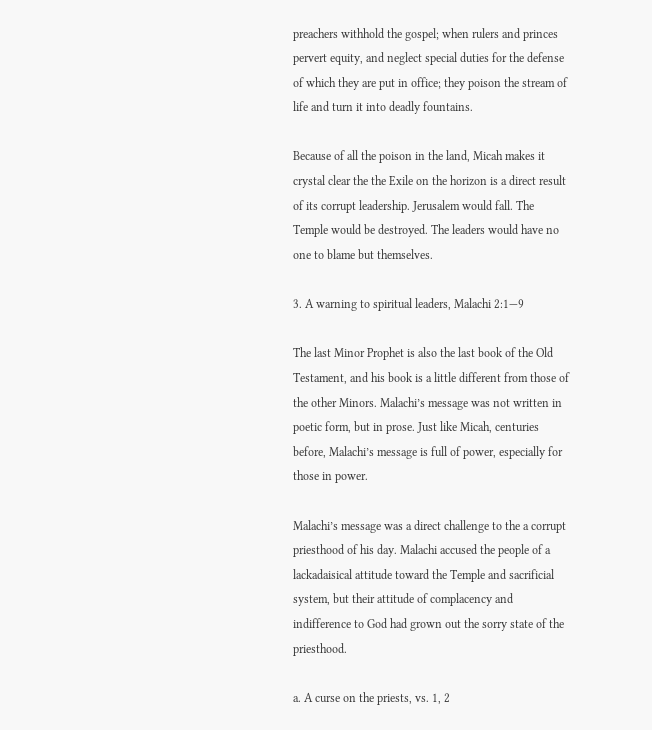preachers withhold the gospel; when rulers and princes pervert equity, and neglect special duties for the defense of which they are put in office; they poison the stream of life and turn it into deadly fountains.

Because of all the poison in the land, Micah makes it crystal clear the the Exile on the horizon is a direct result of its corrupt leadership. Jerusalem would fall. The Temple would be destroyed. The leaders would have no one to blame but themselves.

3. A warning to spiritual leaders, Malachi 2:1—9

The last Minor Prophet is also the last book of the Old Testament, and his book is a little different from those of the other Minors. Malachi’s message was not written in poetic form, but in prose. Just like Micah, centuries before, Malachi’s message is full of power, especially for those in power.

Malachi’s message was a direct challenge to the a corrupt priesthood of his day. Malachi accused the people of a lackadaisical attitude toward the Temple and sacrificial system, but their attitude of complacency and indifference to God had grown out the sorry state of the priesthood.

a. A curse on the priests, vs. 1, 2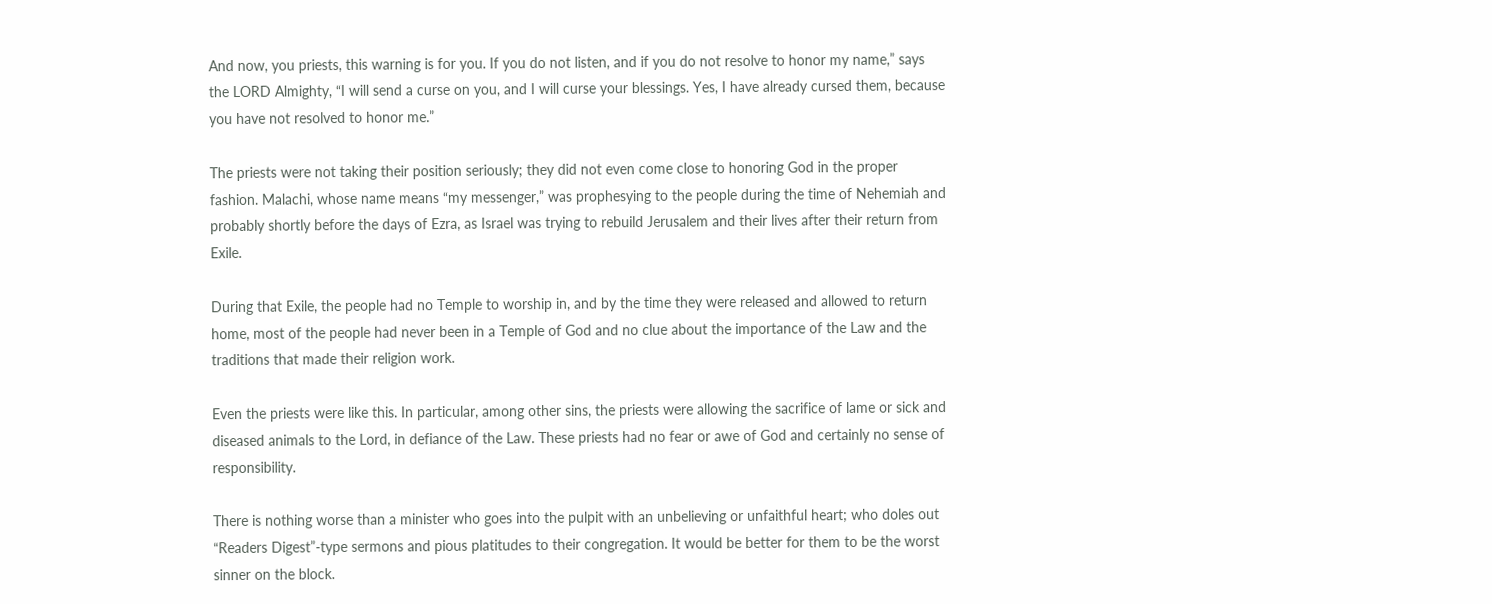And now, you priests, this warning is for you. If you do not listen, and if you do not resolve to honor my name,” says the LORD Almighty, “I will send a curse on you, and I will curse your blessings. Yes, I have already cursed them, because you have not resolved to honor me.”

The priests were not taking their position seriously; they did not even come close to honoring God in the proper fashion. Malachi, whose name means “my messenger,” was prophesying to the people during the time of Nehemiah and probably shortly before the days of Ezra, as Israel was trying to rebuild Jerusalem and their lives after their return from Exile.

During that Exile, the people had no Temple to worship in, and by the time they were released and allowed to return home, most of the people had never been in a Temple of God and no clue about the importance of the Law and the traditions that made their religion work.

Even the priests were like this. In particular, among other sins, the priests were allowing the sacrifice of lame or sick and diseased animals to the Lord, in defiance of the Law. These priests had no fear or awe of God and certainly no sense of responsibility.

There is nothing worse than a minister who goes into the pulpit with an unbelieving or unfaithful heart; who doles out “Readers Digest”-type sermons and pious platitudes to their congregation. It would be better for them to be the worst sinner on the block.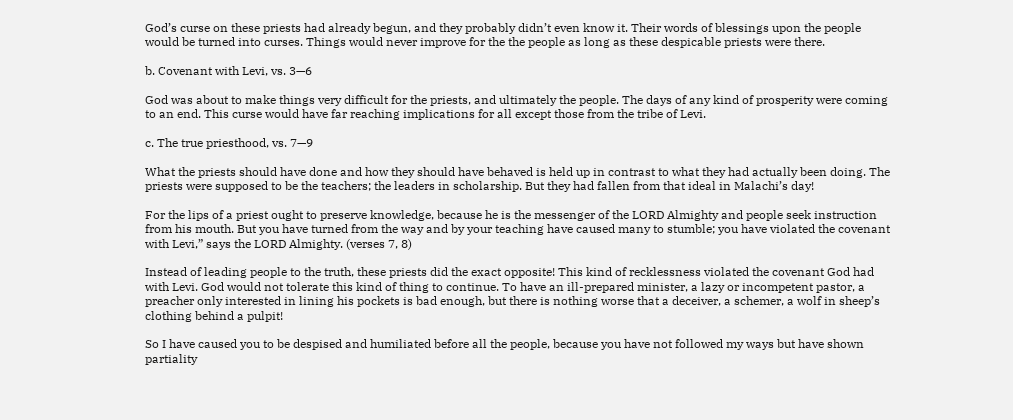God’s curse on these priests had already begun, and they probably didn’t even know it. Their words of blessings upon the people would be turned into curses. Things would never improve for the the people as long as these despicable priests were there.

b. Covenant with Levi, vs. 3—6

God was about to make things very difficult for the priests, and ultimately the people. The days of any kind of prosperity were coming to an end. This curse would have far reaching implications for all except those from the tribe of Levi.

c. The true priesthood, vs. 7—9

What the priests should have done and how they should have behaved is held up in contrast to what they had actually been doing. The priests were supposed to be the teachers; the leaders in scholarship. But they had fallen from that ideal in Malachi’s day!

For the lips of a priest ought to preserve knowledge, because he is the messenger of the LORD Almighty and people seek instruction from his mouth. But you have turned from the way and by your teaching have caused many to stumble; you have violated the covenant with Levi,” says the LORD Almighty. (verses 7, 8)

Instead of leading people to the truth, these priests did the exact opposite! This kind of recklessness violated the covenant God had with Levi. God would not tolerate this kind of thing to continue. To have an ill-prepared minister, a lazy or incompetent pastor, a preacher only interested in lining his pockets is bad enough, but there is nothing worse that a deceiver, a schemer, a wolf in sheep’s clothing behind a pulpit!

So I have caused you to be despised and humiliated before all the people, because you have not followed my ways but have shown partiality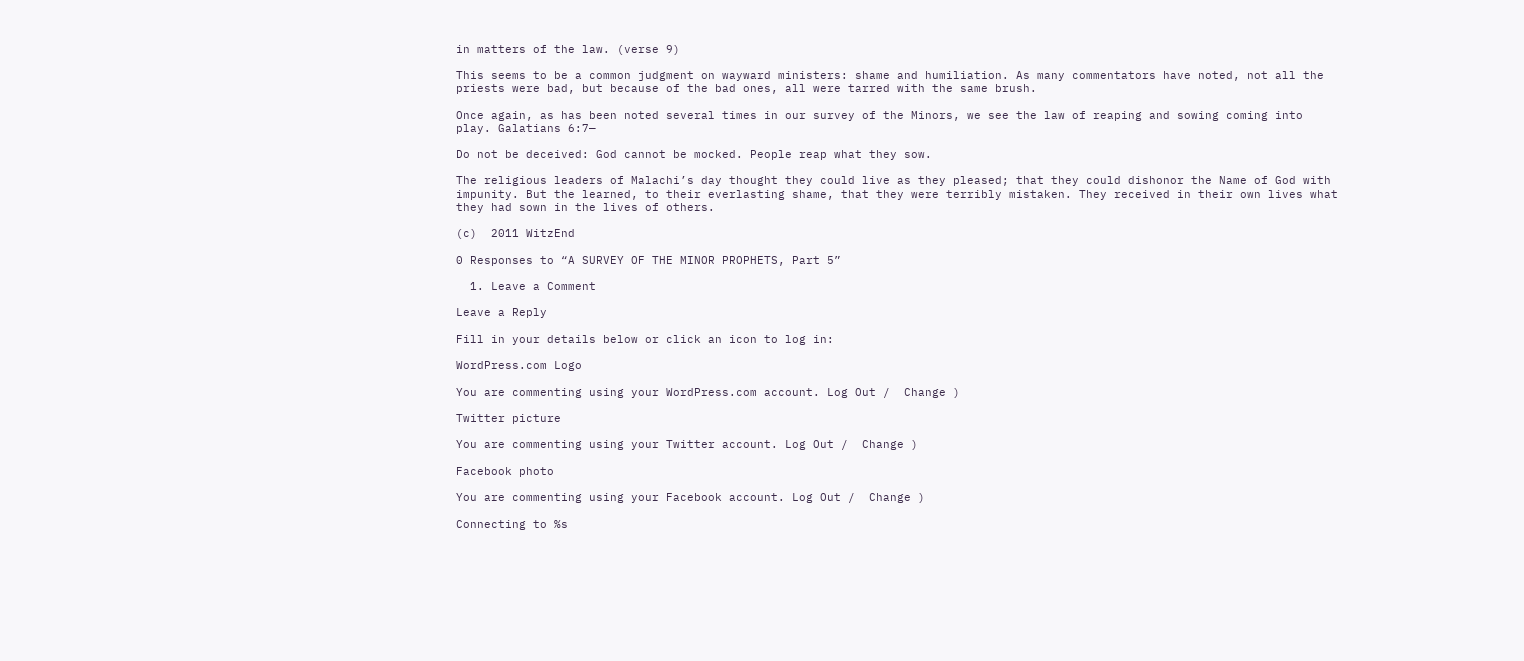in matters of the law. (verse 9)

This seems to be a common judgment on wayward ministers: shame and humiliation. As many commentators have noted, not all the priests were bad, but because of the bad ones, all were tarred with the same brush.

Once again, as has been noted several times in our survey of the Minors, we see the law of reaping and sowing coming into play. Galatians 6:7—

Do not be deceived: God cannot be mocked. People reap what they sow.

The religious leaders of Malachi’s day thought they could live as they pleased; that they could dishonor the Name of God with impunity. But the learned, to their everlasting shame, that they were terribly mistaken. They received in their own lives what they had sown in the lives of others.

(c)  2011 WitzEnd

0 Responses to “A SURVEY OF THE MINOR PROPHETS, Part 5”

  1. Leave a Comment

Leave a Reply

Fill in your details below or click an icon to log in:

WordPress.com Logo

You are commenting using your WordPress.com account. Log Out /  Change )

Twitter picture

You are commenting using your Twitter account. Log Out /  Change )

Facebook photo

You are commenting using your Facebook account. Log Out /  Change )

Connecting to %s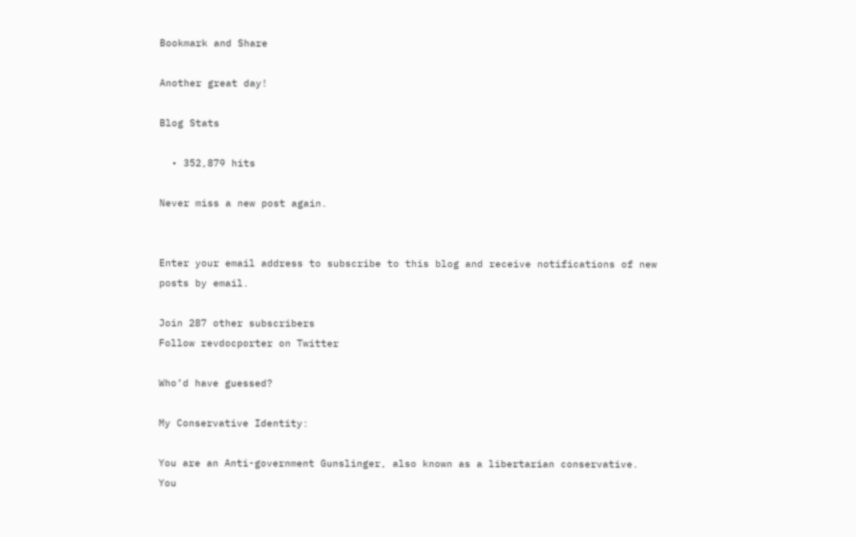Bookmark and Share

Another great day!

Blog Stats

  • 352,879 hits

Never miss a new post again.


Enter your email address to subscribe to this blog and receive notifications of new posts by email.

Join 287 other subscribers
Follow revdocporter on Twitter

Who’d have guessed?

My Conservative Identity:

You are an Anti-government Gunslinger, also known as a libertarian conservative. You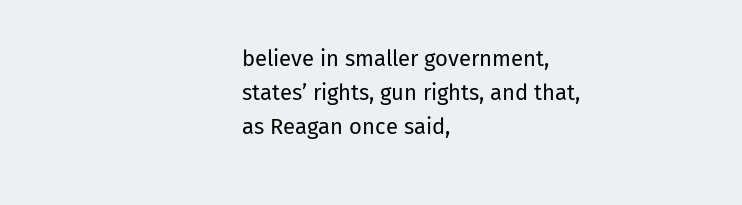believe in smaller government, states’ rights, gun rights, and that, as Reagan once said,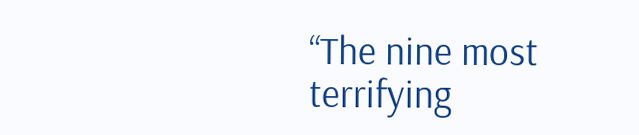“The nine most terrifying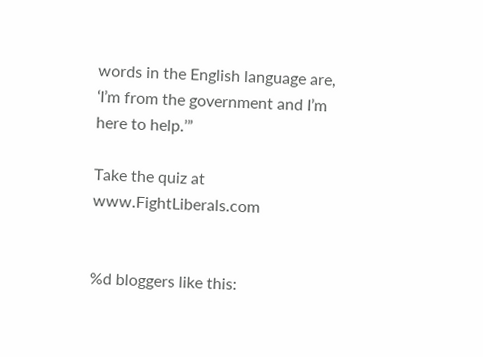words in the English language are, ‘I’m from the government and I’m here to help.’”

Take the quiz at www.FightLiberals.com


%d bloggers like this: